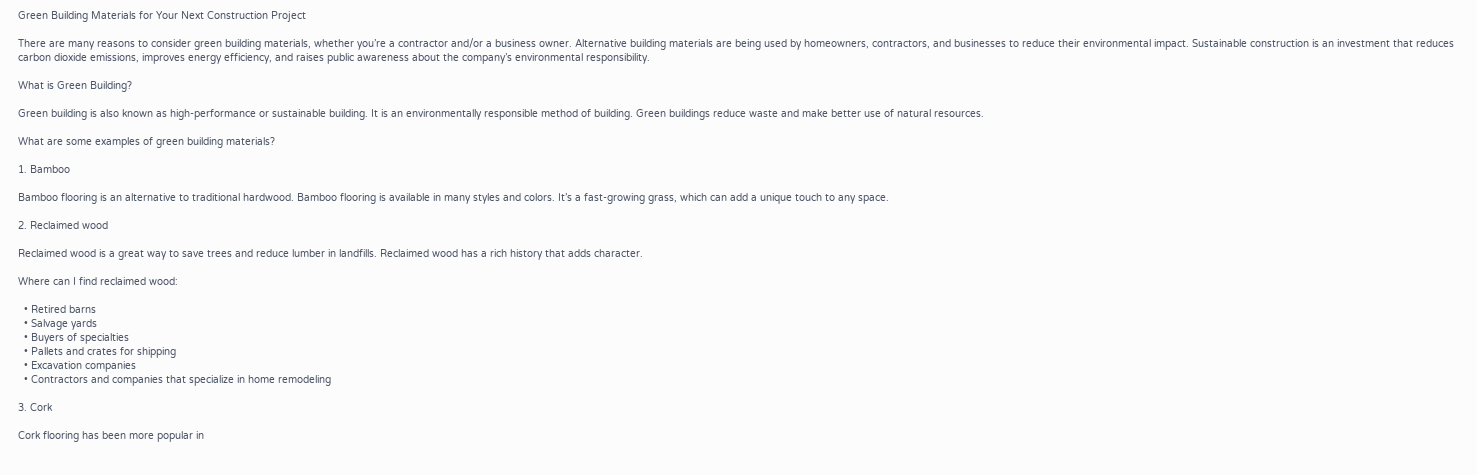Green Building Materials for Your Next Construction Project

There are many reasons to consider green building materials, whether you’re a contractor and/or a business owner. Alternative building materials are being used by homeowners, contractors, and businesses to reduce their environmental impact. Sustainable construction is an investment that reduces carbon dioxide emissions, improves energy efficiency, and raises public awareness about the company’s environmental responsibility.

What is Green Building?

Green building is also known as high-performance or sustainable building. It is an environmentally responsible method of building. Green buildings reduce waste and make better use of natural resources.

What are some examples of green building materials?

1. Bamboo

Bamboo flooring is an alternative to traditional hardwood. Bamboo flooring is available in many styles and colors. It’s a fast-growing grass, which can add a unique touch to any space.

2. Reclaimed wood

Reclaimed wood is a great way to save trees and reduce lumber in landfills. Reclaimed wood has a rich history that adds character.

Where can I find reclaimed wood:

  • Retired barns
  • Salvage yards
  • Buyers of specialties
  • Pallets and crates for shipping
  • Excavation companies
  • Contractors and companies that specialize in home remodeling

3. Cork

Cork flooring has been more popular in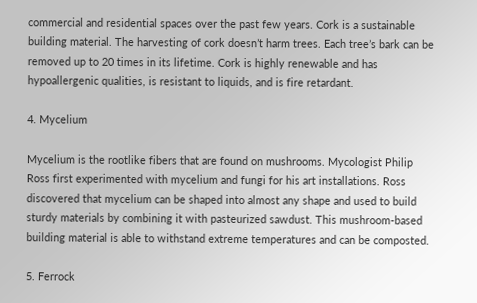commercial and residential spaces over the past few years. Cork is a sustainable building material. The harvesting of cork doesn’t harm trees. Each tree’s bark can be removed up to 20 times in its lifetime. Cork is highly renewable and has hypoallergenic qualities, is resistant to liquids, and is fire retardant.

4. Mycelium

Mycelium is the rootlike fibers that are found on mushrooms. Mycologist Philip Ross first experimented with mycelium and fungi for his art installations. Ross discovered that mycelium can be shaped into almost any shape and used to build sturdy materials by combining it with pasteurized sawdust. This mushroom-based building material is able to withstand extreme temperatures and can be composted.

5. Ferrock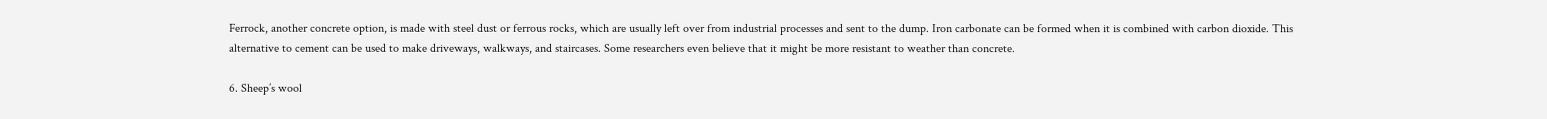Ferrock, another concrete option, is made with steel dust or ferrous rocks, which are usually left over from industrial processes and sent to the dump. Iron carbonate can be formed when it is combined with carbon dioxide. This alternative to cement can be used to make driveways, walkways, and staircases. Some researchers even believe that it might be more resistant to weather than concrete.

6. Sheep’s wool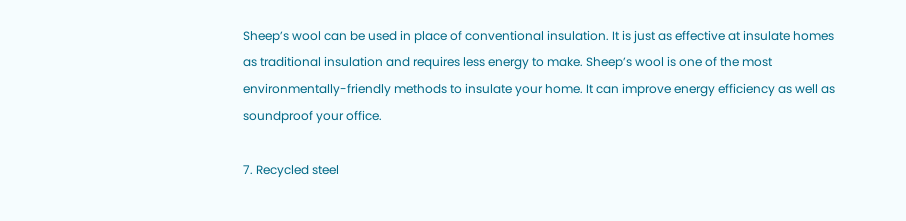Sheep’s wool can be used in place of conventional insulation. It is just as effective at insulate homes as traditional insulation and requires less energy to make. Sheep’s wool is one of the most environmentally-friendly methods to insulate your home. It can improve energy efficiency as well as soundproof your office.

7. Recycled steel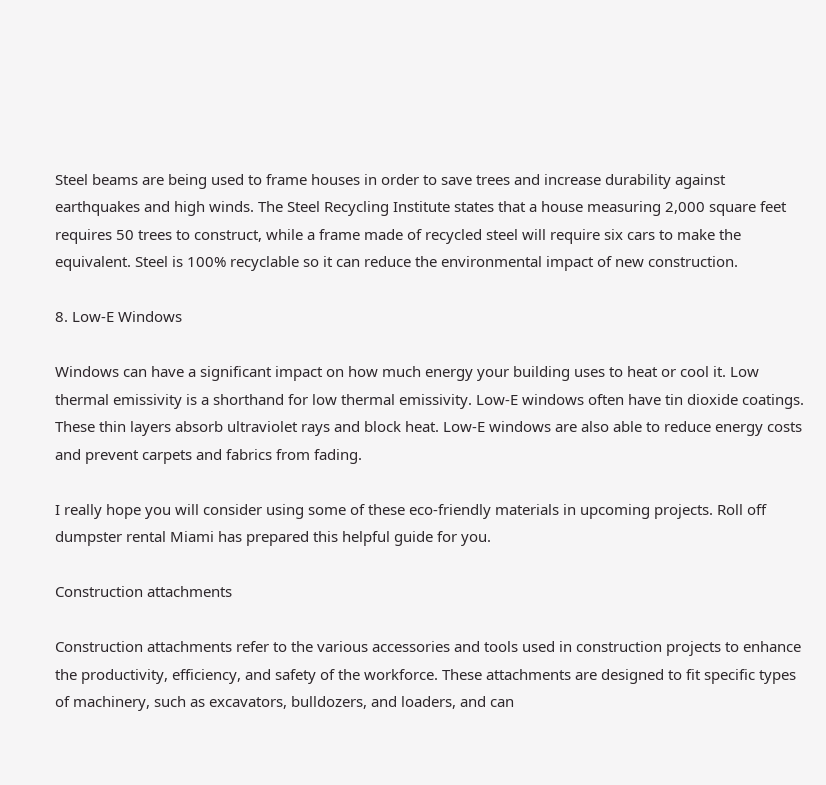Steel beams are being used to frame houses in order to save trees and increase durability against earthquakes and high winds. The Steel Recycling Institute states that a house measuring 2,000 square feet requires 50 trees to construct, while a frame made of recycled steel will require six cars to make the equivalent. Steel is 100% recyclable so it can reduce the environmental impact of new construction.

8. Low-E Windows

Windows can have a significant impact on how much energy your building uses to heat or cool it. Low thermal emissivity is a shorthand for low thermal emissivity. Low-E windows often have tin dioxide coatings. These thin layers absorb ultraviolet rays and block heat. Low-E windows are also able to reduce energy costs and prevent carpets and fabrics from fading.

I really hope you will consider using some of these eco-friendly materials in upcoming projects. Roll off dumpster rental Miami has prepared this helpful guide for you.

Construction attachments

Construction attachments refer to the various accessories and tools used in construction projects to enhance the productivity, efficiency, and safety of the workforce. These attachments are designed to fit specific types of machinery, such as excavators, bulldozers, and loaders, and can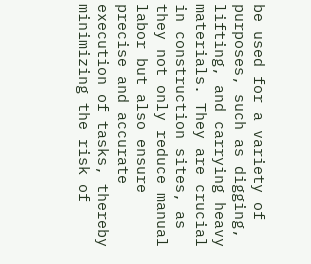be used for a variety of purposes, such as digging, lifting, and carrying heavy materials. They are crucial in construction sites, as they not only reduce manual labor but also ensure precise and accurate execution of tasks, thereby minimizing the risk of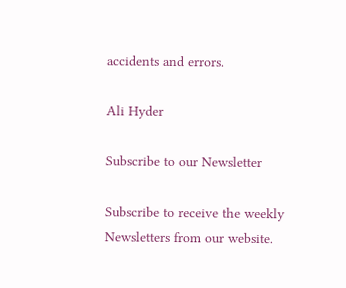accidents and errors.

Ali Hyder

Subscribe to our Newsletter

Subscribe to receive the weekly Newsletters from our website.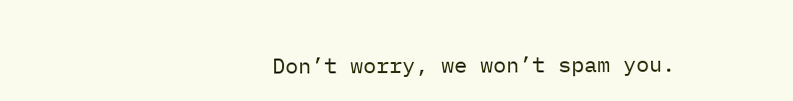Don’t worry, we won’t spam you.